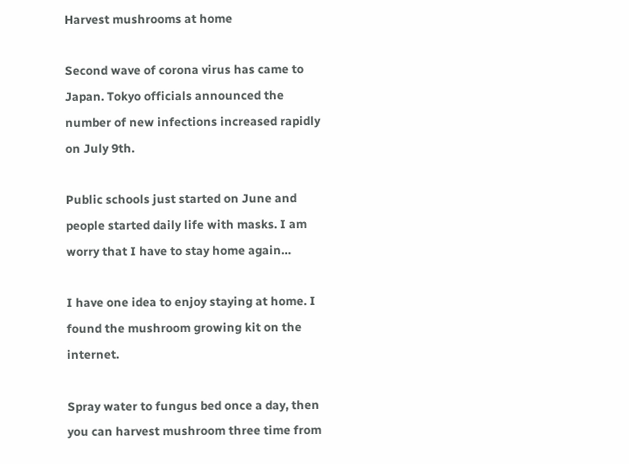Harvest mushrooms at home

Second wave of corona virus has came to Japan. Tokyo officials announced the number of new infections increased rapidly on July 9th.

Public schools just started on June and people started daily life with masks. I am worry that I have to stay home again…

I have one idea to enjoy staying at home. I found the mushroom growing kit on the internet.

Spray water to fungus bed once a day, then you can harvest mushroom three time from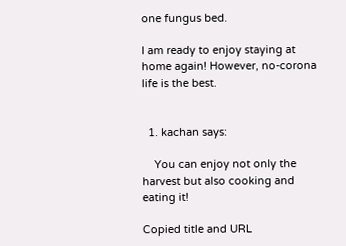one fungus bed.

I am ready to enjoy staying at home again! However, no-corona life is the best.


  1. kachan says:

    You can enjoy not only the harvest but also cooking and eating it!

Copied title and URL